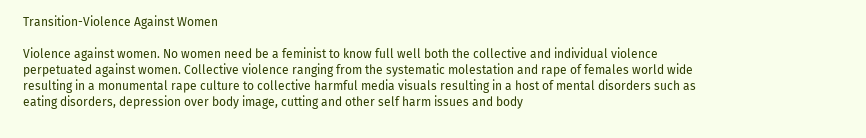Transition-Violence Against Women

Violence against women. No women need be a feminist to know full well both the collective and individual violence perpetuated against women. Collective violence ranging from the systematic molestation and rape of females world wide resulting in a monumental rape culture to collective harmful media visuals resulting in a host of mental disorders such as eating disorders, depression over body image, cutting and other self harm issues and body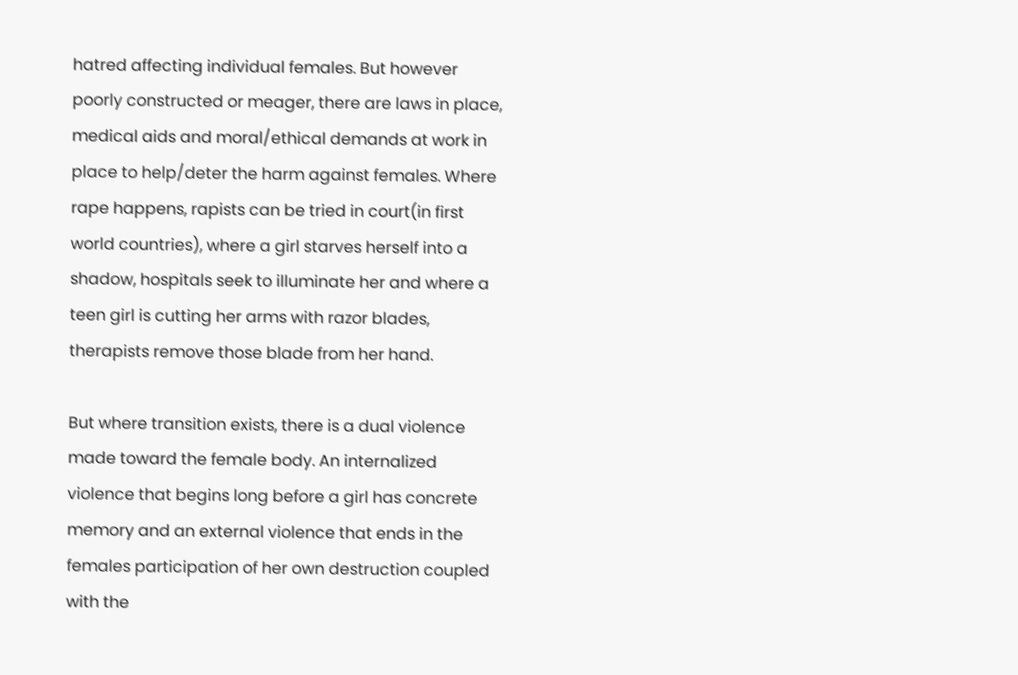hatred affecting individual females. But however poorly constructed or meager, there are laws in place, medical aids and moral/ethical demands at work in place to help/deter the harm against females. Where rape happens, rapists can be tried in court(in first world countries), where a girl starves herself into a shadow, hospitals seek to illuminate her and where a teen girl is cutting her arms with razor blades, therapists remove those blade from her hand.

But where transition exists, there is a dual violence made toward the female body. An internalized violence that begins long before a girl has concrete memory and an external violence that ends in the females participation of her own destruction coupled with the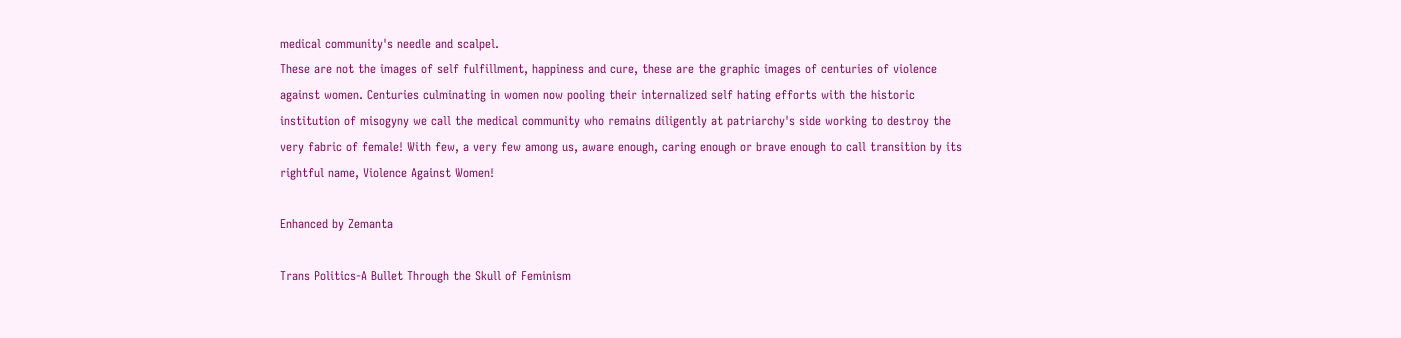medical community's needle and scalpel.
These are not the images of self fulfillment, happiness and cure, these are the graphic images of centuries of violence against women. Centuries culminating in women now pooling their internalized self hating efforts with the historic institution of misogyny we call the medical community who remains diligently at patriarchy's side working to destroy the very fabric of female! With few, a very few among us, aware enough, caring enough or brave enough to call transition by its rightful name, Violence Against Women!

Enhanced by Zemanta

Trans Politics-A Bullet Through the Skull of Feminism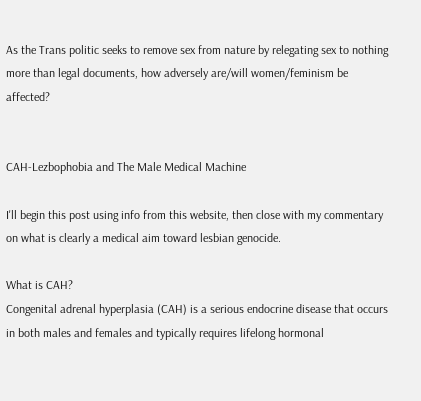As the Trans politic seeks to remove sex from nature by relegating sex to nothing more than legal documents, how adversely are/will women/feminism be affected?


CAH-Lezbophobia and The Male Medical Machine

I'll begin this post using info from this website, then close with my commentary on what is clearly a medical aim toward lesbian genocide.

What is CAH?
Congenital adrenal hyperplasia (CAH) is a serious endocrine disease that occurs in both males and females and typically requires lifelong hormonal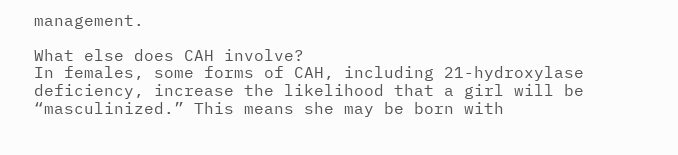management.

What else does CAH involve?
In females, some forms of CAH, including 21-hydroxylase deficiency, increase the likelihood that a girl will be “masculinized.” This means she may be born with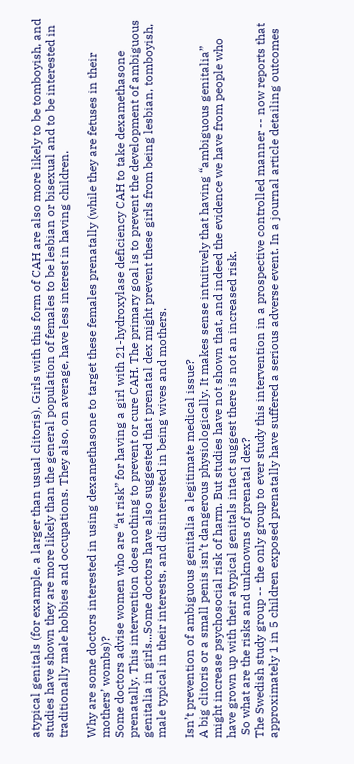atypical genitals (for example, a larger than usual clitoris). Girls with this form of CAH are also more likely to be tomboyish, and studies have shown they are more likely than the general population of females to be lesbian or bisexual and to be interested in traditionally male hobbies and occupations. They also, on average, have less interest in having children.

Why are some doctors interested in using dexamethasone to target these females prenatally (while they are fetuses in their mothers’ wombs)?
Some doctors advise women who are “at risk” for having a girl with 21-hydroxylase deficiency CAH to take dexamethasone prenatally. This intervention does nothing to prevent or cure CAH. The primary goal is to prevent the development of ambiguous genitalia in girls...Some doctors have also suggested that prenatal dex might prevent these girls from being lesbian, tomboyish, male typical in their interests, and disinterested in being wives and mothers.

Isn’t prevention of ambiguous genitalia a legitimate medical issue?
A big clitoris or a small penis isn’t dangerous physiologically. It makes sense intuitively that having “ambiguous genitalia” might increase psychosocial risk of harm. But studies have not shown that, and indeed the evidence we have from people who have grown up with their atypical genitals intact suggest there is not an increased risk.
 So what are the risks and unknowns of prenatal dex?
The Swedish study group -- the only group to ever study this intervention in a prospective controlled manner -- now reports that approximately 1 in 5 children exposed prenatally have suffered a serious adverse event. In a journal article detailing outcomes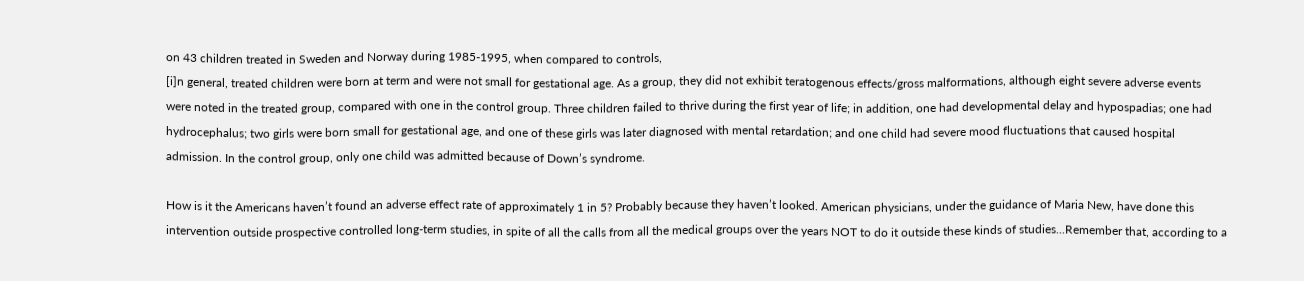on 43 children treated in Sweden and Norway during 1985-1995, when compared to controls,
[i]n general, treated children were born at term and were not small for gestational age. As a group, they did not exhibit teratogenous effects/gross malformations, although eight severe adverse events were noted in the treated group, compared with one in the control group. Three children failed to thrive during the first year of life; in addition, one had developmental delay and hypospadias; one had hydrocephalus; two girls were born small for gestational age, and one of these girls was later diagnosed with mental retardation; and one child had severe mood fluctuations that caused hospital admission. In the control group, only one child was admitted because of Down’s syndrome.

How is it the Americans haven’t found an adverse effect rate of approximately 1 in 5? Probably because they haven’t looked. American physicians, under the guidance of Maria New, have done this intervention outside prospective controlled long-term studies, in spite of all the calls from all the medical groups over the years NOT to do it outside these kinds of studies...Remember that, according to a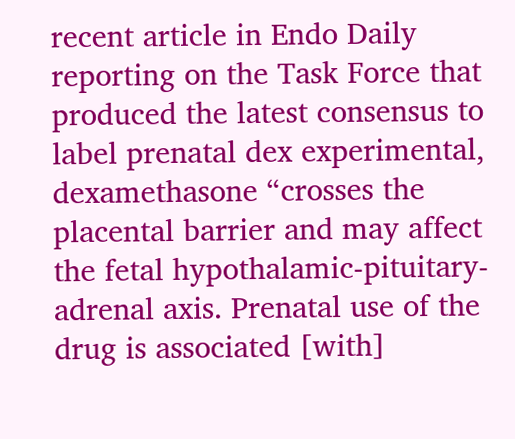recent article in Endo Daily reporting on the Task Force that produced the latest consensus to label prenatal dex experimental, dexamethasone “crosses the placental barrier and may affect the fetal hypothalamic-pituitary-adrenal axis. Prenatal use of the drug is associated [with]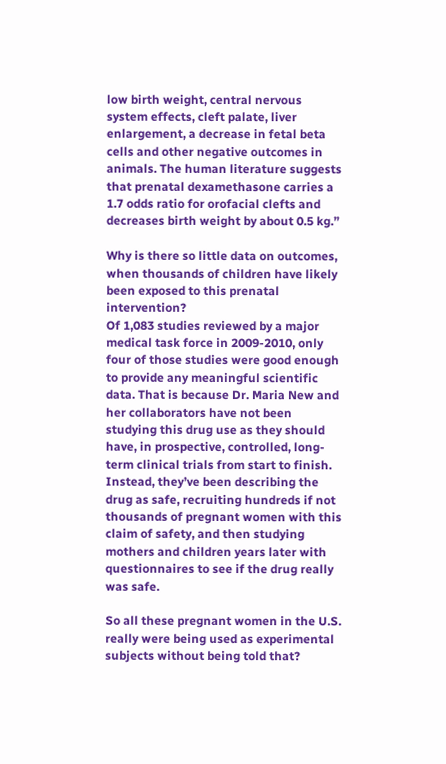low birth weight, central nervous system effects, cleft palate, liver enlargement, a decrease in fetal beta cells and other negative outcomes in animals. The human literature suggests that prenatal dexamethasone carries a 1.7 odds ratio for orofacial clefts and decreases birth weight by about 0.5 kg.”

Why is there so little data on outcomes, when thousands of children have likely been exposed to this prenatal intervention?
Of 1,083 studies reviewed by a major medical task force in 2009-2010, only four of those studies were good enough to provide any meaningful scientific data. That is because Dr. Maria New and her collaborators have not been studying this drug use as they should have, in prospective, controlled, long-term clinical trials from start to finish. Instead, they’ve been describing the drug as safe, recruiting hundreds if not thousands of pregnant women with this claim of safety, and then studying mothers and children years later with questionnaires to see if the drug really was safe.

So all these pregnant women in the U.S. really were being used as experimental subjects without being told that?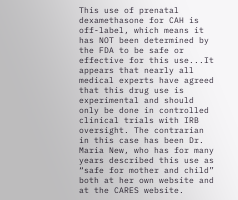This use of prenatal dexamethasone for CAH is off-label, which means it has NOT been determined by the FDA to be safe or effective for this use...It appears that nearly all medical experts have agreed that this drug use is experimental and should only be done in controlled clinical trials with IRB oversight. The contrarian in this case has been Dr. Maria New, who has for many years described this use as “safe for mother and child” both at her own website and at the CARES website.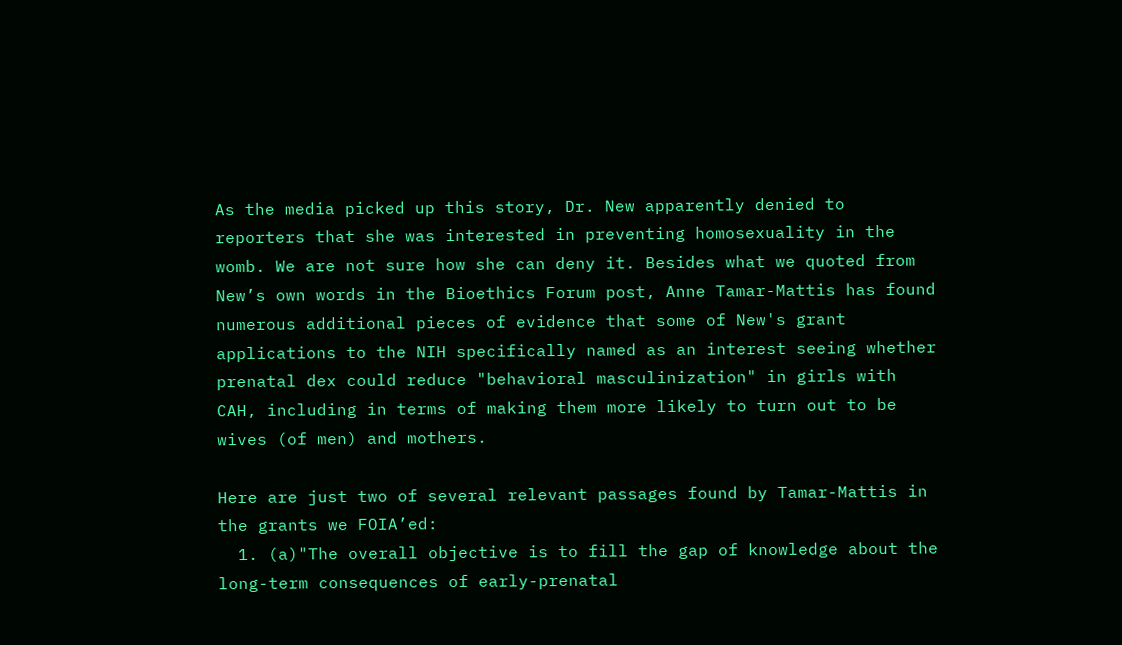As the media picked up this story, Dr. New apparently denied to reporters that she was interested in preventing homosexuality in the womb. We are not sure how she can deny it. Besides what we quoted from New’s own words in the Bioethics Forum post, Anne Tamar-Mattis has found numerous additional pieces of evidence that some of New's grant applications to the NIH specifically named as an interest seeing whether prenatal dex could reduce "behavioral masculinization" in girls with CAH, including in terms of making them more likely to turn out to be wives (of men) and mothers.

Here are just two of several relevant passages found by Tamar-Mattis in the grants we FOIA’ed:
  1. (a)"The overall objective is to fill the gap of knowledge about the long-term consequences of early-prenatal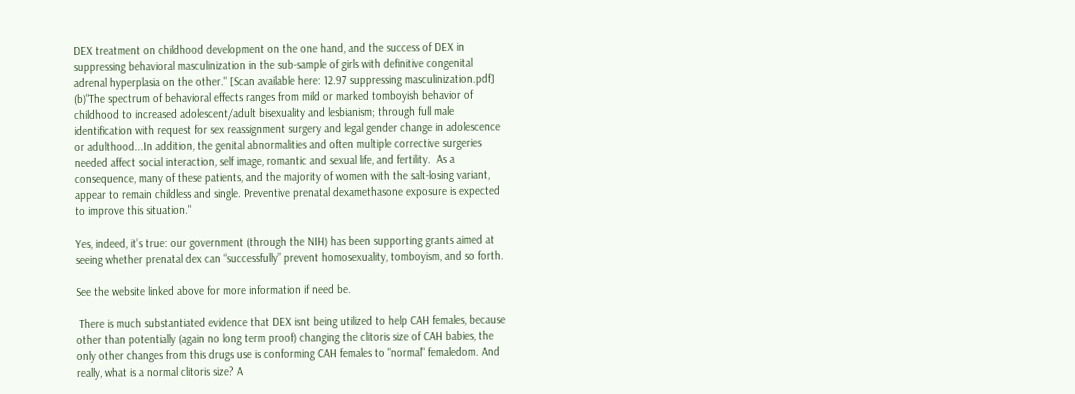DEX treatment on childhood development on the one hand, and the success of DEX in suppressing behavioral masculinization in the sub-sample of girls with definitive congenital adrenal hyperplasia on the other." [Scan available here: 12.97 suppressing masculinization.pdf]
(b)"The spectrum of behavioral effects ranges from mild or marked tomboyish behavior of childhood to increased adolescent/adult bisexuality and lesbianism; through full male identification with request for sex reassignment surgery and legal gender change in adolescence or adulthood...In addition, the genital abnormalities and often multiple corrective surgeries needed affect social interaction, self image, romantic and sexual life, and fertility.  As a consequence, many of these patients, and the majority of women with the salt-losing variant, appear to remain childless and single. Preventive prenatal dexamethasone exposure is expected to improve this situation."

Yes, indeed, it’s true: our government (through the NIH) has been supporting grants aimed at seeing whether prenatal dex can “successfully” prevent homosexuality, tomboyism, and so forth.

See the website linked above for more information if need be.

 There is much substantiated evidence that DEX isnt being utilized to help CAH females, because other than potentially (again no long term proof) changing the clitoris size of CAH babies, the only other changes from this drugs use is conforming CAH females to "normal" femaledom. And really, what is a normal clitoris size? A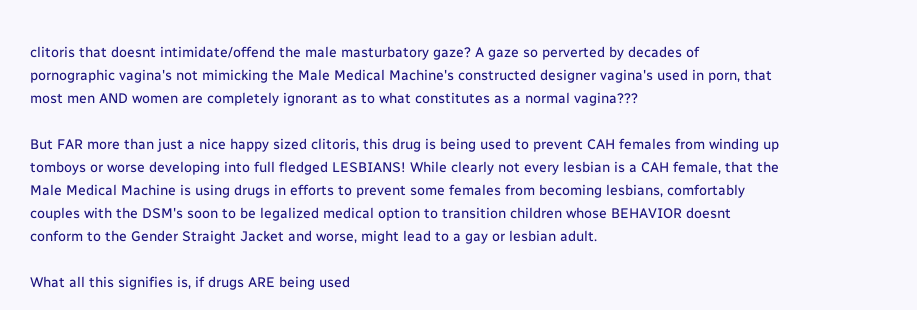clitoris that doesnt intimidate/offend the male masturbatory gaze? A gaze so perverted by decades of pornographic vagina's not mimicking the Male Medical Machine's constructed designer vagina's used in porn, that most men AND women are completely ignorant as to what constitutes as a normal vagina???

But FAR more than just a nice happy sized clitoris, this drug is being used to prevent CAH females from winding up tomboys or worse developing into full fledged LESBIANS! While clearly not every lesbian is a CAH female, that the Male Medical Machine is using drugs in efforts to prevent some females from becoming lesbians, comfortably couples with the DSM's soon to be legalized medical option to transition children whose BEHAVIOR doesnt conform to the Gender Straight Jacket and worse, might lead to a gay or lesbian adult.

What all this signifies is, if drugs ARE being used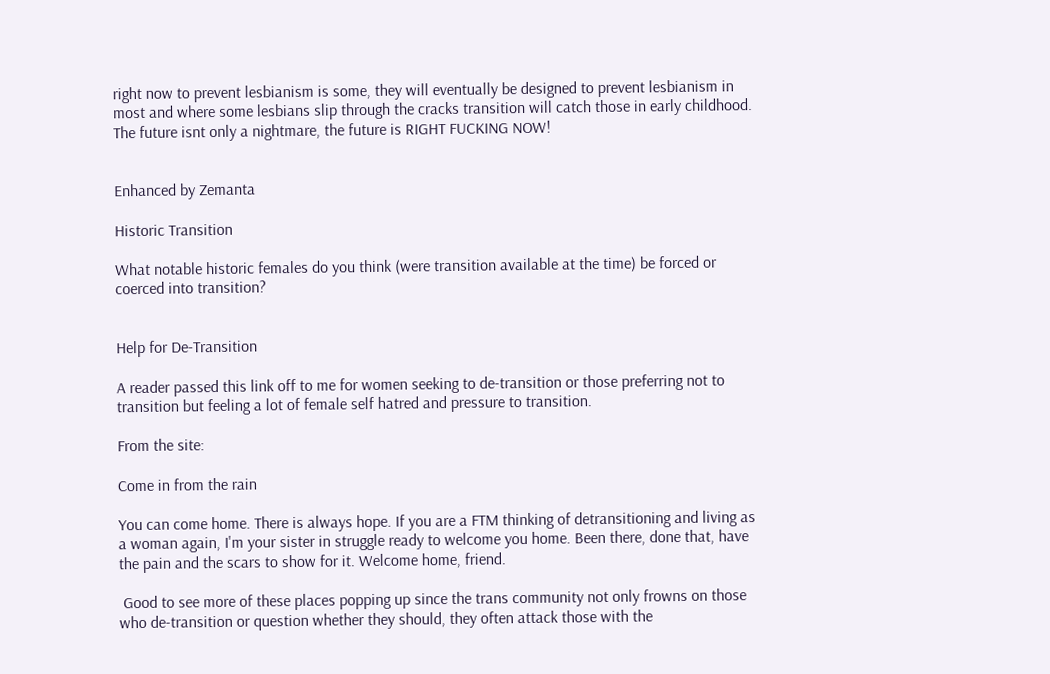right now to prevent lesbianism is some, they will eventually be designed to prevent lesbianism in most and where some lesbians slip through the cracks transition will catch those in early childhood. The future isnt only a nightmare, the future is RIGHT FUCKING NOW!


Enhanced by Zemanta

Historic Transition

What notable historic females do you think (were transition available at the time) be forced or coerced into transition?


Help for De-Transition

A reader passed this link off to me for women seeking to de-transition or those preferring not to transition but feeling a lot of female self hatred and pressure to transition.

From the site:

Come in from the rain

You can come home. There is always hope. If you are a FTM thinking of detransitioning and living as a woman again, I'm your sister in struggle ready to welcome you home. Been there, done that, have the pain and the scars to show for it. Welcome home, friend.

 Good to see more of these places popping up since the trans community not only frowns on those who de-transition or question whether they should, they often attack those with the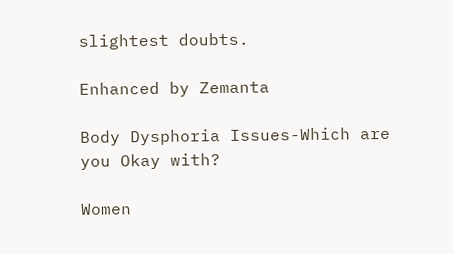slightest doubts.

Enhanced by Zemanta

Body Dysphoria Issues-Which are you Okay with?

Women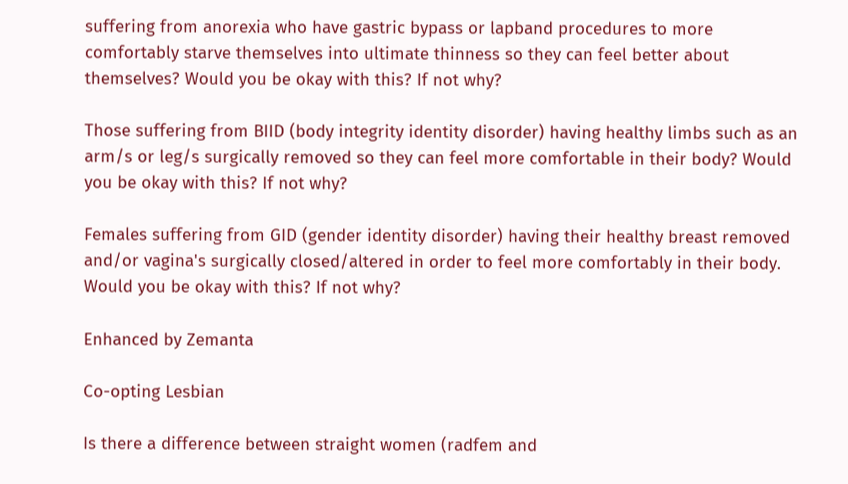suffering from anorexia who have gastric bypass or lapband procedures to more comfortably starve themselves into ultimate thinness so they can feel better about themselves? Would you be okay with this? If not why?

Those suffering from BIID (body integrity identity disorder) having healthy limbs such as an arm/s or leg/s surgically removed so they can feel more comfortable in their body? Would you be okay with this? If not why?

Females suffering from GID (gender identity disorder) having their healthy breast removed and/or vagina's surgically closed/altered in order to feel more comfortably in their body. Would you be okay with this? If not why?

Enhanced by Zemanta

Co-opting Lesbian

Is there a difference between straight women (radfem and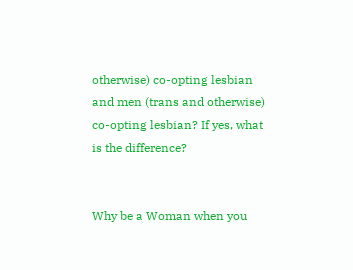otherwise) co-opting lesbian and men (trans and otherwise) co-opting lesbian? If yes, what is the difference?


Why be a Woman when you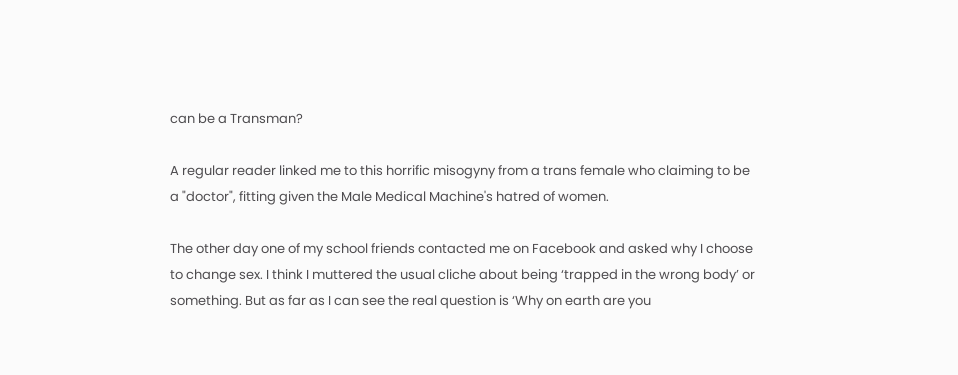can be a Transman?

A regular reader linked me to this horrific misogyny from a trans female who claiming to be a "doctor", fitting given the Male Medical Machine's hatred of women.

The other day one of my school friends contacted me on Facebook and asked why I choose to change sex. I think I muttered the usual cliche about being ‘trapped in the wrong body’ or something. But as far as I can see the real question is ‘Why on earth are you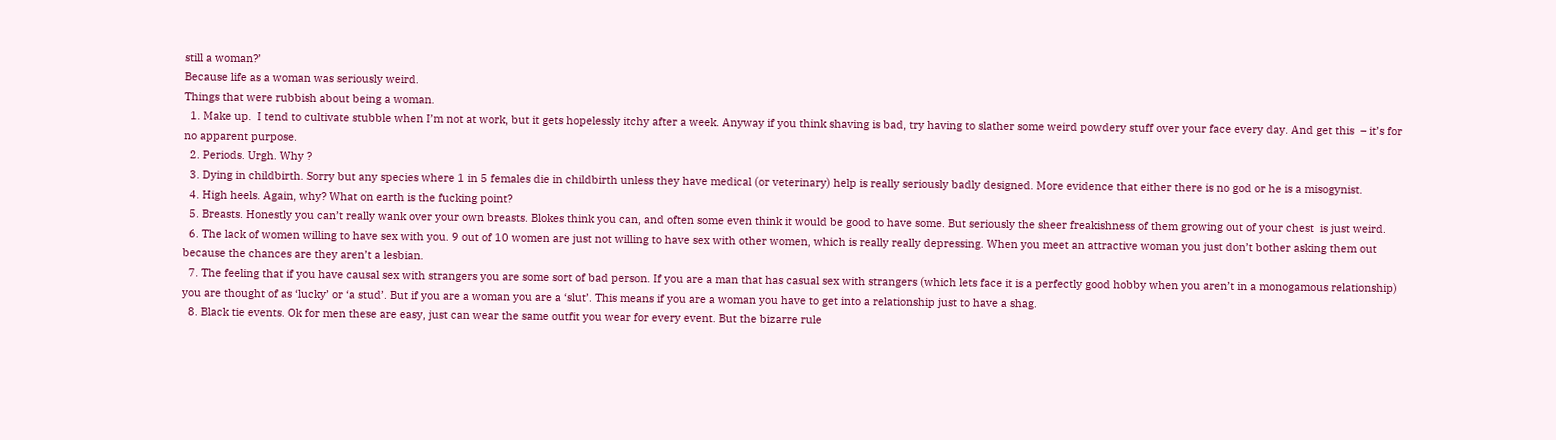still a woman?’
Because life as a woman was seriously weird.
Things that were rubbish about being a woman.
  1. Make up.  I tend to cultivate stubble when I’m not at work, but it gets hopelessly itchy after a week. Anyway if you think shaving is bad, try having to slather some weird powdery stuff over your face every day. And get this  – it’s for no apparent purpose.
  2. Periods. Urgh. Why ?
  3. Dying in childbirth. Sorry but any species where 1 in 5 females die in childbirth unless they have medical (or veterinary) help is really seriously badly designed. More evidence that either there is no god or he is a misogynist.
  4. High heels. Again, why? What on earth is the fucking point?
  5. Breasts. Honestly you can’t really wank over your own breasts. Blokes think you can, and often some even think it would be good to have some. But seriously the sheer freakishness of them growing out of your chest  is just weird.
  6. The lack of women willing to have sex with you. 9 out of 10 women are just not willing to have sex with other women, which is really really depressing. When you meet an attractive woman you just don’t bother asking them out because the chances are they aren’t a lesbian.
  7. The feeling that if you have causal sex with strangers you are some sort of bad person. If you are a man that has casual sex with strangers (which lets face it is a perfectly good hobby when you aren’t in a monogamous relationship) you are thought of as ‘lucky’ or ‘a stud’. But if you are a woman you are a ‘slut’. This means if you are a woman you have to get into a relationship just to have a shag.
  8. Black tie events. Ok for men these are easy, just can wear the same outfit you wear for every event. But the bizarre rule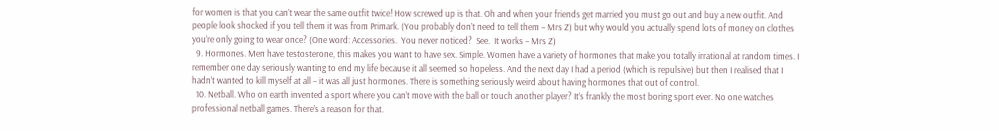for women is that you can’t wear the same outfit twice! How screwed up is that. Oh and when your friends get married you must go out and buy a new outfit. And people look shocked if you tell them it was from Primark. (You probably don’t need to tell them – Mrs Z) but why would you actually spend lots of money on clothes you’re only going to wear once? (One word: Accessories.  You never noticed?  See.  It works – Mrs Z)
  9. Hormones. Men have testosterone, this makes you want to have sex. Simple. Women have a variety of hormones that make you totally irrational at random times. I remember one day seriously wanting to end my life because it all seemed so hopeless. And the next day I had a period (which is repulsive) but then I realised that I hadn’t wanted to kill myself at all – it was all just hormones. There is something seriously weird about having hormones that out of control.
  10. Netball. Who on earth invented a sport where you can’t move with the ball or touch another player? It’s frankly the most boring sport ever. No one watches professional netball games. There’s a reason for that.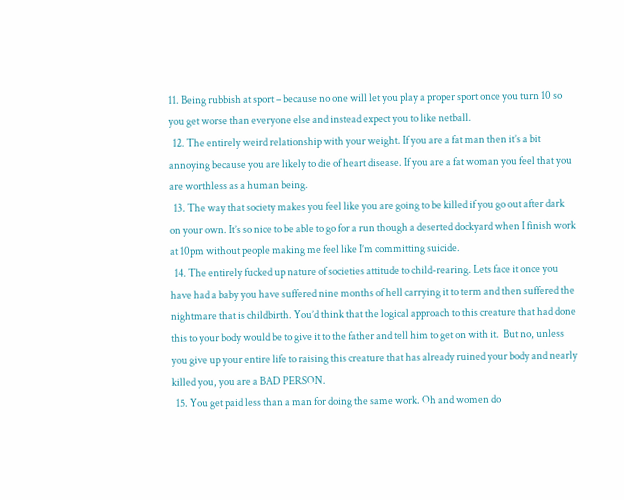11. Being rubbish at sport – because no one will let you play a proper sport once you turn 10 so you get worse than everyone else and instead expect you to like netball.
  12. The entirely weird relationship with your weight. If you are a fat man then it’s a bit annoying because you are likely to die of heart disease. If you are a fat woman you feel that you are worthless as a human being.
  13. The way that society makes you feel like you are going to be killed if you go out after dark on your own. It’s so nice to be able to go for a run though a deserted dockyard when I finish work at 10pm without people making me feel like I’m committing suicide.
  14. The entirely fucked up nature of societies attitude to child-rearing. Lets face it once you have had a baby you have suffered nine months of hell carrying it to term and then suffered the nightmare that is childbirth. You’d think that the logical approach to this creature that had done this to your body would be to give it to the father and tell him to get on with it.  But no, unless you give up your entire life to raising this creature that has already ruined your body and nearly killed you, you are a BAD PERSON.
  15. You get paid less than a man for doing the same work. Oh and women do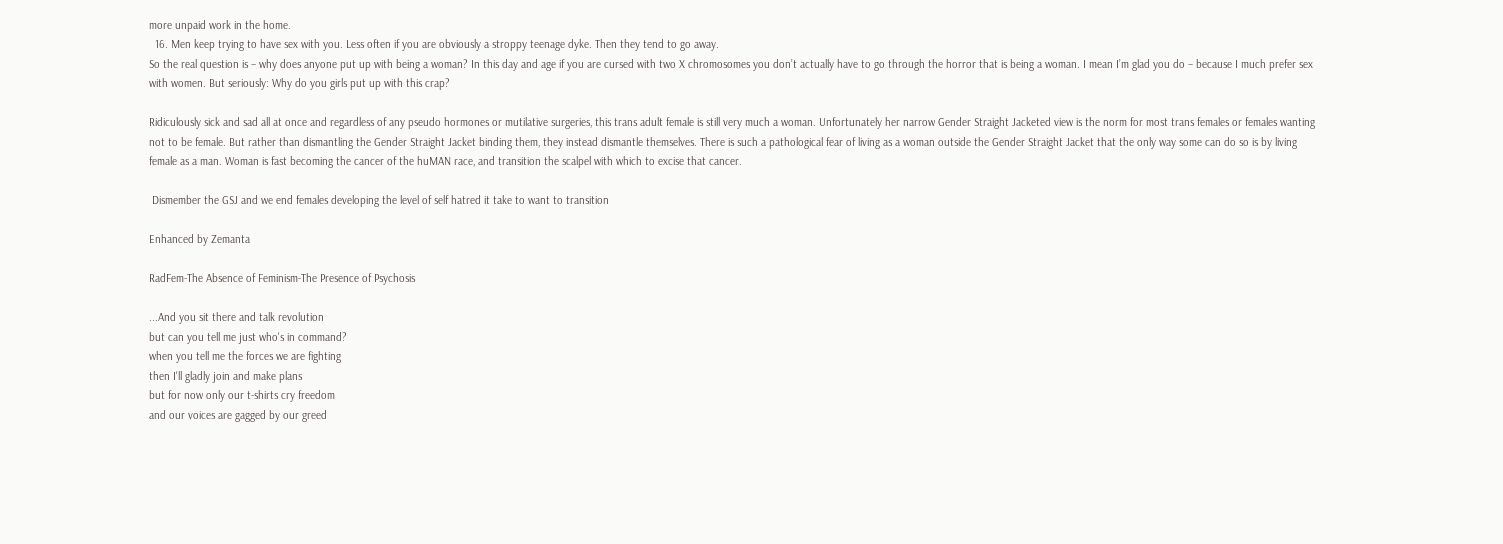more unpaid work in the home.
  16. Men keep trying to have sex with you. Less often if you are obviously a stroppy teenage dyke. Then they tend to go away.
So the real question is – why does anyone put up with being a woman? In this day and age if you are cursed with two X chromosomes you don’t actually have to go through the horror that is being a woman. I mean I’m glad you do – because I much prefer sex with women. But seriously: Why do you girls put up with this crap?

Ridiculously sick and sad all at once and regardless of any pseudo hormones or mutilative surgeries, this trans adult female is still very much a woman. Unfortunately her narrow Gender Straight Jacketed view is the norm for most trans females or females wanting not to be female. But rather than dismantling the Gender Straight Jacket binding them, they instead dismantle themselves. There is such a pathological fear of living as a woman outside the Gender Straight Jacket that the only way some can do so is by living female as a man. Woman is fast becoming the cancer of the huMAN race, and transition the scalpel with which to excise that cancer.

 Dismember the GSJ and we end females developing the level of self hatred it take to want to transition

Enhanced by Zemanta

RadFem-The Absence of Feminism-The Presence of Psychosis

...And you sit there and talk revolution
but can you tell me just who's in command?
when you tell me the forces we are fighting
then I'll gladly join and make plans
but for now only our t-shirts cry freedom
and our voices are gagged by our greed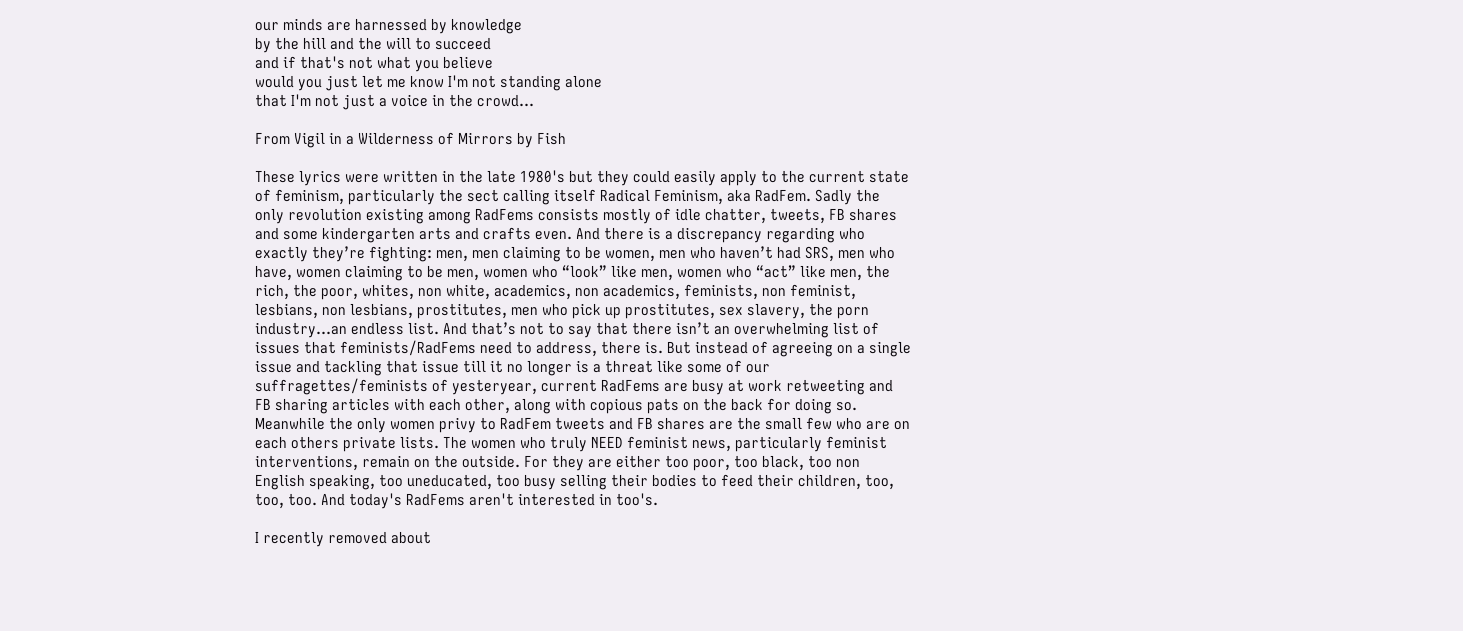our minds are harnessed by knowledge
by the hill and the will to succeed
and if that's not what you believe
would you just let me know I'm not standing alone
that I'm not just a voice in the crowd...

From Vigil in a Wilderness of Mirrors by Fish

These lyrics were written in the late 1980's but they could easily apply to the current state of feminism, particularly the sect calling itself Radical Feminism, aka RadFem. Sadly the only revolution existing among RadFems consists mostly of idle chatter, tweets, FB shares and some kindergarten arts and crafts even. And there is a discrepancy regarding who exactly they’re fighting: men, men claiming to be women, men who haven’t had SRS, men who have, women claiming to be men, women who “look” like men, women who “act” like men, the rich, the poor, whites, non white, academics, non academics, feminists, non feminist, lesbians, non lesbians, prostitutes, men who pick up prostitutes, sex slavery, the porn industry…an endless list. And that’s not to say that there isn’t an overwhelming list of issues that feminists/RadFems need to address, there is. But instead of agreeing on a single issue and tackling that issue till it no longer is a threat like some of our suffragettes/feminists of yesteryear, current RadFems are busy at work retweeting and FB sharing articles with each other, along with copious pats on the back for doing so. Meanwhile the only women privy to RadFem tweets and FB shares are the small few who are on each others private lists. The women who truly NEED feminist news, particularly feminist interventions, remain on the outside. For they are either too poor, too black, too non English speaking, too uneducated, too busy selling their bodies to feed their children, too, too, too. And today's RadFems aren't interested in too's.

I recently removed about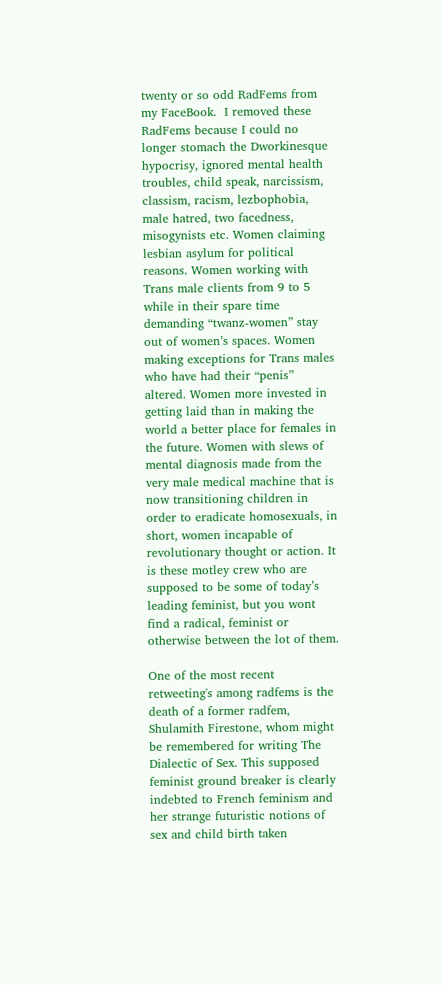twenty or so odd RadFems from my FaceBook.  I removed these RadFems because I could no longer stomach the Dworkinesque hypocrisy, ignored mental health troubles, child speak, narcissism, classism, racism, lezbophobia, male hatred, two facedness, misogynists etc. Women claiming lesbian asylum for political reasons. Women working with Trans male clients from 9 to 5 while in their spare time demanding “twanz-women” stay out of women’s spaces. Women making exceptions for Trans males who have had their “penis” altered. Women more invested in getting laid than in making the world a better place for females in the future. Women with slews of mental diagnosis made from the very male medical machine that is now transitioning children in order to eradicate homosexuals, in short, women incapable of revolutionary thought or action. It is these motley crew who are supposed to be some of today’s leading feminist, but you wont find a radical, feminist or otherwise between the lot of them.

One of the most recent retweeting's among radfems is the death of a former radfem, Shulamith Firestone, whom might be remembered for writing The Dialectic of Sex. This supposed feminist ground breaker is clearly indebted to French feminism and her strange futuristic notions of sex and child birth taken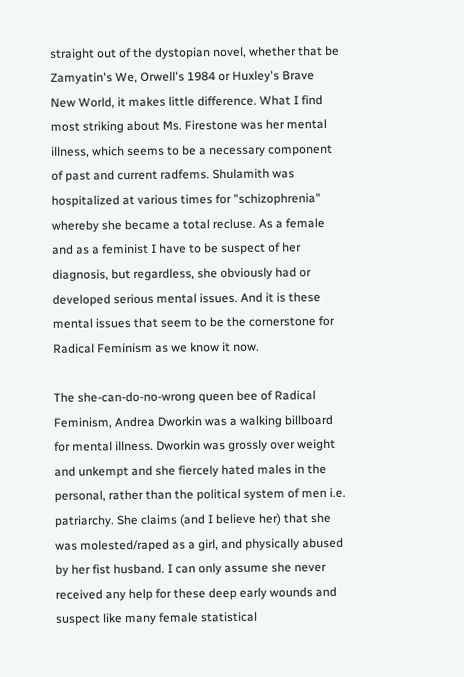straight out of the dystopian novel, whether that be Zamyatin's We, Orwell's 1984 or Huxley's Brave New World, it makes little difference. What I find most striking about Ms. Firestone was her mental illness, which seems to be a necessary component of past and current radfems. Shulamith was hospitalized at various times for "schizophrenia" whereby she became a total recluse. As a female and as a feminist I have to be suspect of her diagnosis, but regardless, she obviously had or developed serious mental issues. And it is these mental issues that seem to be the cornerstone for Radical Feminism as we know it now.

The she-can-do-no-wrong queen bee of Radical Feminism, Andrea Dworkin was a walking billboard for mental illness. Dworkin was grossly over weight and unkempt and she fiercely hated males in the personal, rather than the political system of men i.e. patriarchy. She claims (and I believe her) that she was molested/raped as a girl, and physically abused by her fist husband. I can only assume she never received any help for these deep early wounds and suspect like many female statistical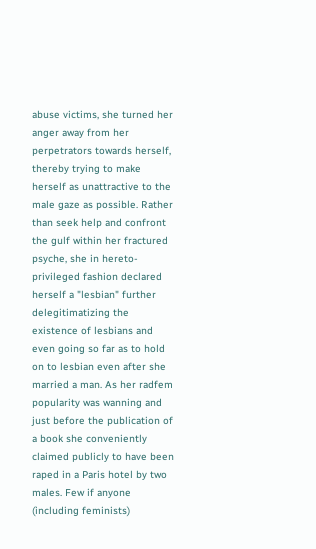abuse victims, she turned her anger away from her perpetrators towards herself, thereby trying to make herself as unattractive to the male gaze as possible. Rather than seek help and confront the gulf within her fractured psyche, she in hereto-privileged fashion declared herself a "lesbian" further delegitimatizing the existence of lesbians and even going so far as to hold on to lesbian even after she married a man. As her radfem popularity was wanning and just before the publication of a book she conveniently claimed publicly to have been raped in a Paris hotel by two males. Few if anyone (including feminists)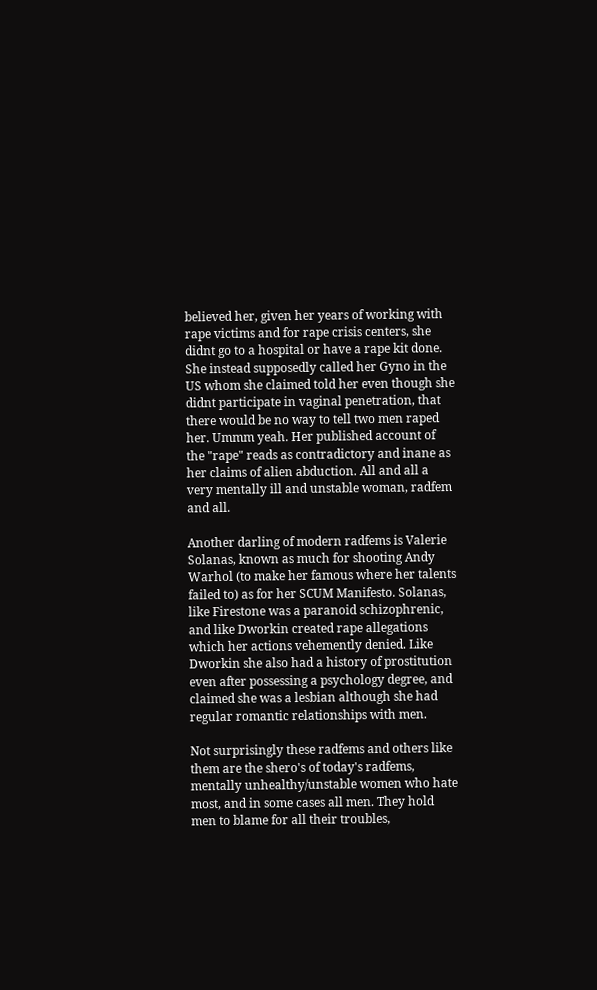believed her, given her years of working with rape victims and for rape crisis centers, she didnt go to a hospital or have a rape kit done. She instead supposedly called her Gyno in the US whom she claimed told her even though she didnt participate in vaginal penetration, that there would be no way to tell two men raped her. Ummm yeah. Her published account of the "rape" reads as contradictory and inane as her claims of alien abduction. All and all a very mentally ill and unstable woman, radfem and all.

Another darling of modern radfems is Valerie Solanas, known as much for shooting Andy Warhol (to make her famous where her talents failed to) as for her SCUM Manifesto. Solanas, like Firestone was a paranoid schizophrenic, and like Dworkin created rape allegations which her actions vehemently denied. Like Dworkin she also had a history of prostitution even after possessing a psychology degree, and claimed she was a lesbian although she had regular romantic relationships with men.

Not surprisingly these radfems and others like them are the shero's of today's radfems, mentally unhealthy/unstable women who hate most, and in some cases all men. They hold men to blame for all their troubles,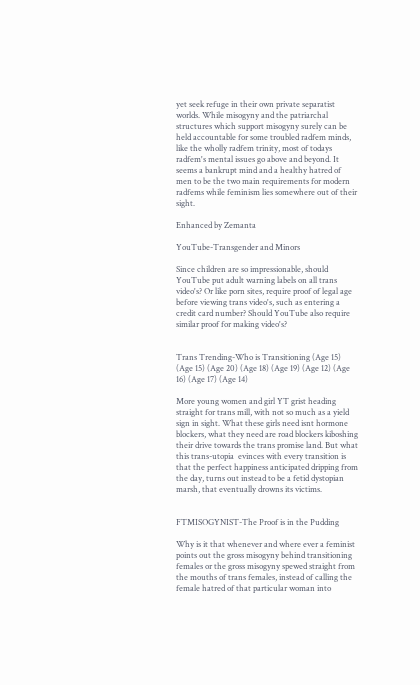yet seek refuge in their own private separatist worlds. While misogyny and the patriarchal structures which support misogyny surely can be held accountable for some troubled radfem minds, like the wholly radfem trinity, most of todays radfem's mental issues go above and beyond. It seems a bankrupt mind and a healthy hatred of men to be the two main requirements for modern radfems while feminism lies somewhere out of their sight.

Enhanced by Zemanta

YouTube-Transgender and Minors

Since children are so impressionable, should YouTube put adult warning labels on all trans video's? Or like porn sites, require proof of legal age before viewing trans video's, such as entering a credit card number? Should YouTube also require similar proof for making video's?


Trans Trending-Who is Transitioning (Age 15) (Age 15) (Age 20) (Age 18) (Age 19) (Age 12) (Age 16) (Age 17) (Age 14)

More young women and girl YT grist heading straight for trans mill, with not so much as a yield sign in sight. What these girls need isnt hormone blockers, what they need are road blockers kiboshing their drive towards the trans promise land. But what this trans-utopia  evinces with every transition is that the perfect happiness anticipated dripping from the day, turns out instead to be a fetid dystopian marsh, that eventually drowns its victims.


FTMISOGYNIST-The Proof is in the Pudding

Why is it that whenever and where ever a feminist points out the gross misogyny behind transitioning females or the gross misogyny spewed straight from the mouths of trans females, instead of calling the female hatred of that particular woman into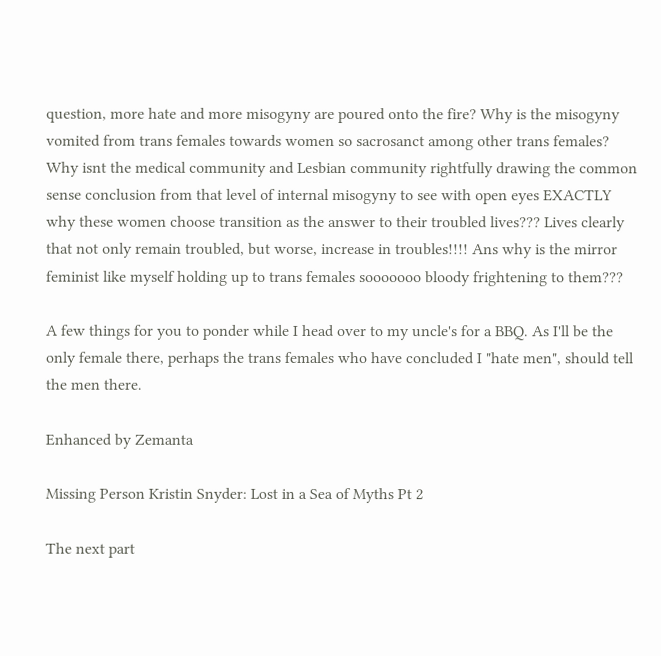question, more hate and more misogyny are poured onto the fire? Why is the misogyny vomited from trans females towards women so sacrosanct among other trans females? Why isnt the medical community and Lesbian community rightfully drawing the common sense conclusion from that level of internal misogyny to see with open eyes EXACTLY why these women choose transition as the answer to their troubled lives??? Lives clearly that not only remain troubled, but worse, increase in troubles!!!! Ans why is the mirror feminist like myself holding up to trans females sooooooo bloody frightening to them???

A few things for you to ponder while I head over to my uncle's for a BBQ. As I'll be the only female there, perhaps the trans females who have concluded I "hate men", should tell the men there.

Enhanced by Zemanta

Missing Person Kristin Snyder: Lost in a Sea of Myths Pt 2

The next part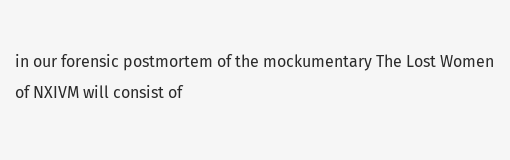in our forensic postmortem of the mockumentary The Lost Women of NXIVM will consist of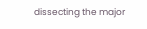dissecting the major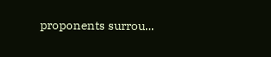proponents surrou...